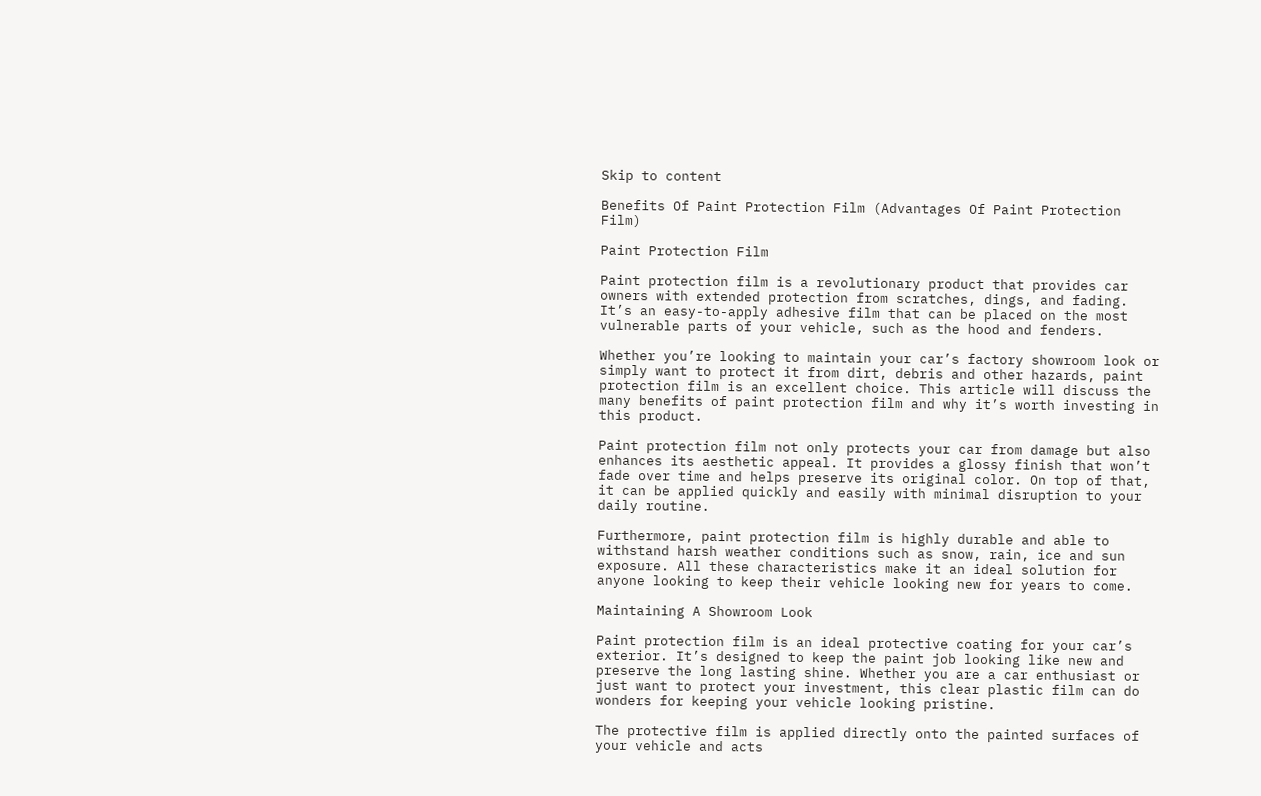Skip to content

Benefits Of Paint Protection Film (Advantages Of Paint Protection Film)

Paint Protection Film

Paint protection film is a revolutionary product that provides car owners with extended protection from scratches, dings, and fading. It’s an easy-to-apply adhesive film that can be placed on the most vulnerable parts of your vehicle, such as the hood and fenders.

Whether you’re looking to maintain your car’s factory showroom look or simply want to protect it from dirt, debris and other hazards, paint protection film is an excellent choice. This article will discuss the many benefits of paint protection film and why it’s worth investing in this product.

Paint protection film not only protects your car from damage but also enhances its aesthetic appeal. It provides a glossy finish that won’t fade over time and helps preserve its original color. On top of that, it can be applied quickly and easily with minimal disruption to your daily routine.

Furthermore, paint protection film is highly durable and able to withstand harsh weather conditions such as snow, rain, ice and sun exposure. All these characteristics make it an ideal solution for anyone looking to keep their vehicle looking new for years to come.

Maintaining A Showroom Look

Paint protection film is an ideal protective coating for your car’s exterior. It’s designed to keep the paint job looking like new and preserve the long lasting shine. Whether you are a car enthusiast or just want to protect your investment, this clear plastic film can do wonders for keeping your vehicle looking pristine.

The protective film is applied directly onto the painted surfaces of your vehicle and acts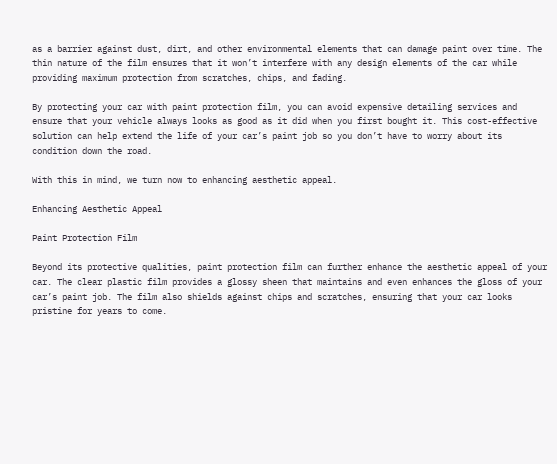as a barrier against dust, dirt, and other environmental elements that can damage paint over time. The thin nature of the film ensures that it won’t interfere with any design elements of the car while providing maximum protection from scratches, chips, and fading.

By protecting your car with paint protection film, you can avoid expensive detailing services and ensure that your vehicle always looks as good as it did when you first bought it. This cost-effective solution can help extend the life of your car’s paint job so you don’t have to worry about its condition down the road.

With this in mind, we turn now to enhancing aesthetic appeal.

Enhancing Aesthetic Appeal

Paint Protection Film

Beyond its protective qualities, paint protection film can further enhance the aesthetic appeal of your car. The clear plastic film provides a glossy sheen that maintains and even enhances the gloss of your car’s paint job. The film also shields against chips and scratches, ensuring that your car looks pristine for years to come.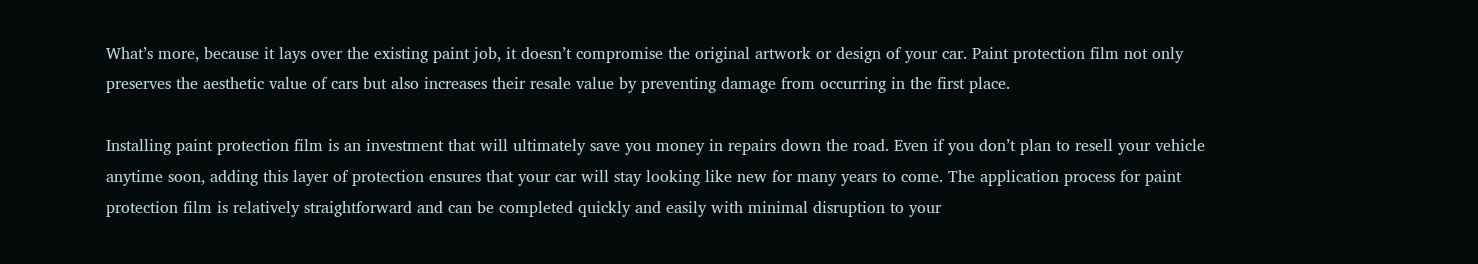What’s more, because it lays over the existing paint job, it doesn’t compromise the original artwork or design of your car. Paint protection film not only preserves the aesthetic value of cars but also increases their resale value by preventing damage from occurring in the first place.

Installing paint protection film is an investment that will ultimately save you money in repairs down the road. Even if you don’t plan to resell your vehicle anytime soon, adding this layer of protection ensures that your car will stay looking like new for many years to come. The application process for paint protection film is relatively straightforward and can be completed quickly and easily with minimal disruption to your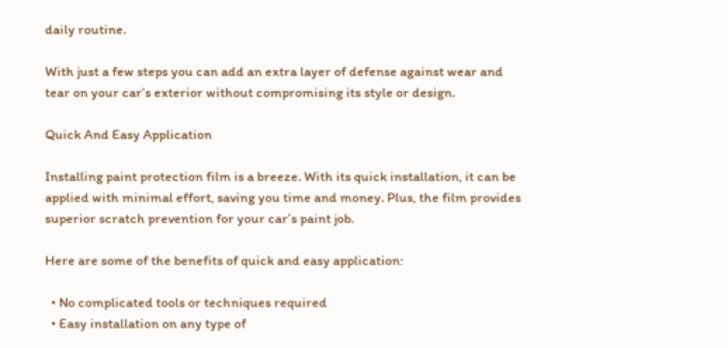daily routine.

With just a few steps you can add an extra layer of defense against wear and tear on your car’s exterior without compromising its style or design.

Quick And Easy Application

Installing paint protection film is a breeze. With its quick installation, it can be applied with minimal effort, saving you time and money. Plus, the film provides superior scratch prevention for your car’s paint job.

Here are some of the benefits of quick and easy application:

  • No complicated tools or techniques required
  • Easy installation on any type of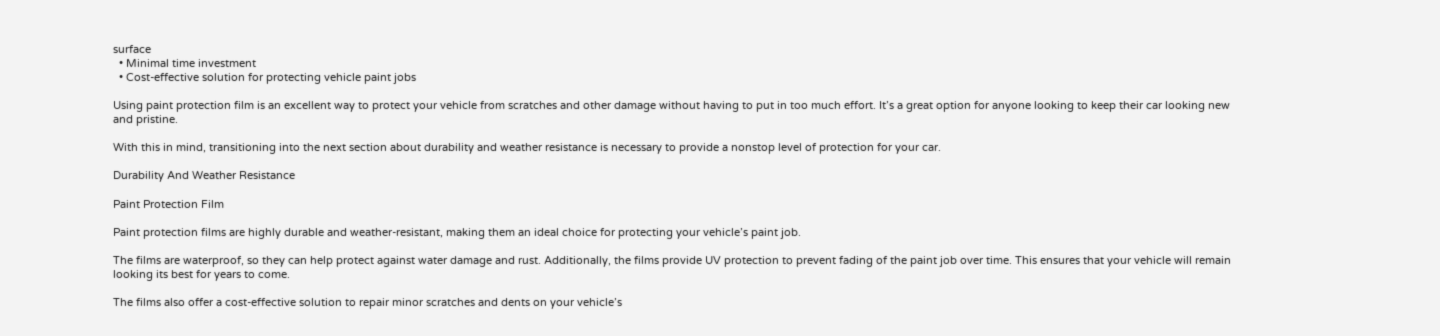surface
  • Minimal time investment
  • Cost-effective solution for protecting vehicle paint jobs

Using paint protection film is an excellent way to protect your vehicle from scratches and other damage without having to put in too much effort. It’s a great option for anyone looking to keep their car looking new and pristine.

With this in mind, transitioning into the next section about durability and weather resistance is necessary to provide a nonstop level of protection for your car.

Durability And Weather Resistance

Paint Protection Film

Paint protection films are highly durable and weather-resistant, making them an ideal choice for protecting your vehicle’s paint job.

The films are waterproof, so they can help protect against water damage and rust. Additionally, the films provide UV protection to prevent fading of the paint job over time. This ensures that your vehicle will remain looking its best for years to come.

The films also offer a cost-effective solution to repair minor scratches and dents on your vehicle’s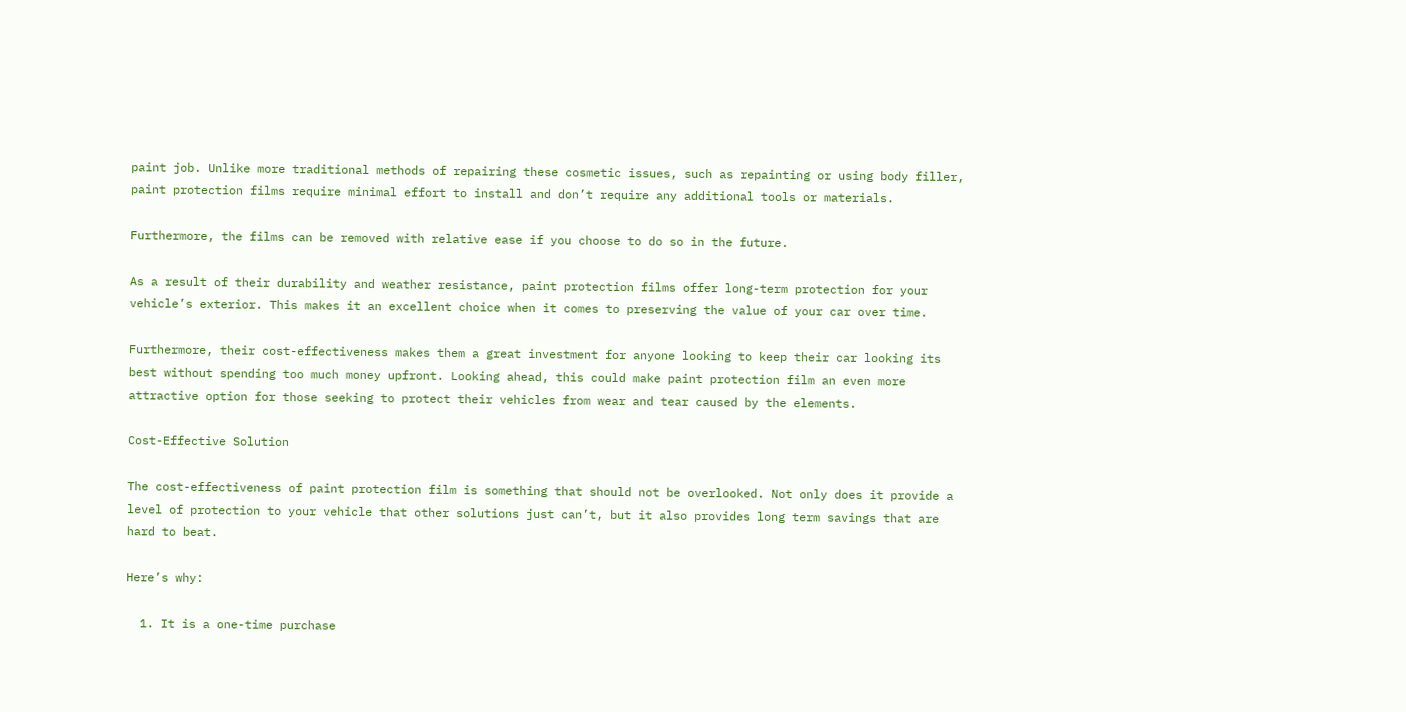paint job. Unlike more traditional methods of repairing these cosmetic issues, such as repainting or using body filler, paint protection films require minimal effort to install and don’t require any additional tools or materials.

Furthermore, the films can be removed with relative ease if you choose to do so in the future.

As a result of their durability and weather resistance, paint protection films offer long-term protection for your vehicle’s exterior. This makes it an excellent choice when it comes to preserving the value of your car over time.

Furthermore, their cost-effectiveness makes them a great investment for anyone looking to keep their car looking its best without spending too much money upfront. Looking ahead, this could make paint protection film an even more attractive option for those seeking to protect their vehicles from wear and tear caused by the elements.

Cost-Effective Solution

The cost-effectiveness of paint protection film is something that should not be overlooked. Not only does it provide a level of protection to your vehicle that other solutions just can’t, but it also provides long term savings that are hard to beat.

Here’s why:

  1. It is a one-time purchase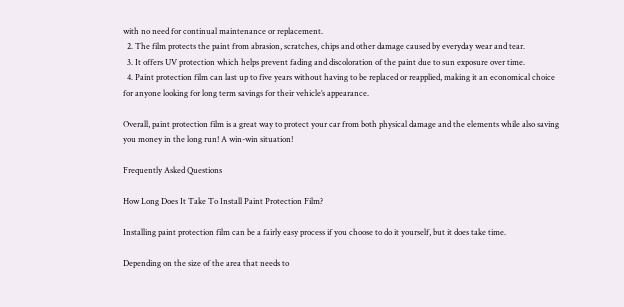with no need for continual maintenance or replacement.
  2. The film protects the paint from abrasion, scratches, chips and other damage caused by everyday wear and tear.
  3. It offers UV protection which helps prevent fading and discoloration of the paint due to sun exposure over time.
  4. Paint protection film can last up to five years without having to be replaced or reapplied, making it an economical choice for anyone looking for long term savings for their vehicle’s appearance.

Overall, paint protection film is a great way to protect your car from both physical damage and the elements while also saving you money in the long run! A win-win situation!

Frequently Asked Questions

How Long Does It Take To Install Paint Protection Film?

Installing paint protection film can be a fairly easy process if you choose to do it yourself, but it does take time.

Depending on the size of the area that needs to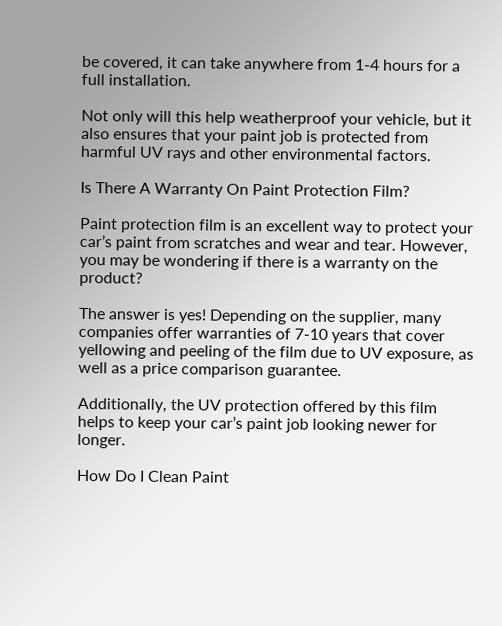be covered, it can take anywhere from 1-4 hours for a full installation.

Not only will this help weatherproof your vehicle, but it also ensures that your paint job is protected from harmful UV rays and other environmental factors.

Is There A Warranty On Paint Protection Film?

Paint protection film is an excellent way to protect your car’s paint from scratches and wear and tear. However, you may be wondering if there is a warranty on the product?

The answer is yes! Depending on the supplier, many companies offer warranties of 7-10 years that cover yellowing and peeling of the film due to UV exposure, as well as a price comparison guarantee.

Additionally, the UV protection offered by this film helps to keep your car’s paint job looking newer for longer.

How Do I Clean Paint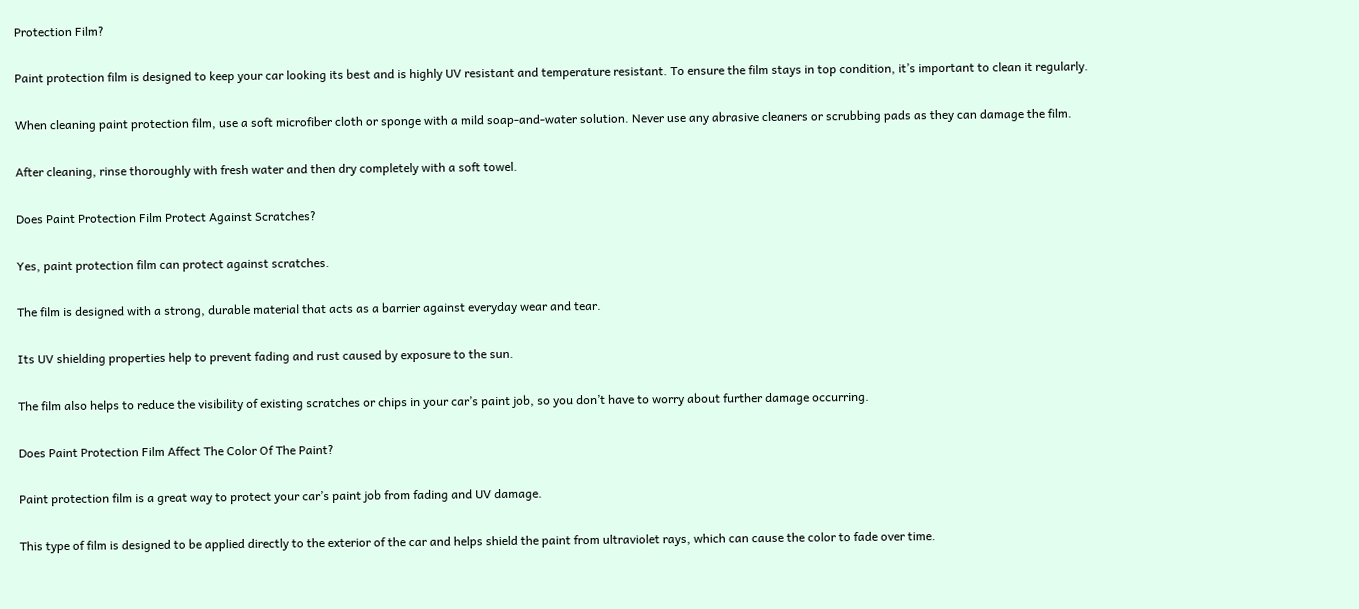Protection Film?

Paint protection film is designed to keep your car looking its best and is highly UV resistant and temperature resistant. To ensure the film stays in top condition, it’s important to clean it regularly.

When cleaning paint protection film, use a soft microfiber cloth or sponge with a mild soap-and-water solution. Never use any abrasive cleaners or scrubbing pads as they can damage the film.

After cleaning, rinse thoroughly with fresh water and then dry completely with a soft towel.

Does Paint Protection Film Protect Against Scratches?

Yes, paint protection film can protect against scratches.

The film is designed with a strong, durable material that acts as a barrier against everyday wear and tear.

Its UV shielding properties help to prevent fading and rust caused by exposure to the sun.

The film also helps to reduce the visibility of existing scratches or chips in your car’s paint job, so you don’t have to worry about further damage occurring.

Does Paint Protection Film Affect The Color Of The Paint?

Paint protection film is a great way to protect your car’s paint job from fading and UV damage.

This type of film is designed to be applied directly to the exterior of the car and helps shield the paint from ultraviolet rays, which can cause the color to fade over time.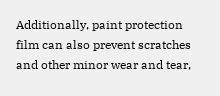Additionally, paint protection film can also prevent scratches and other minor wear and tear,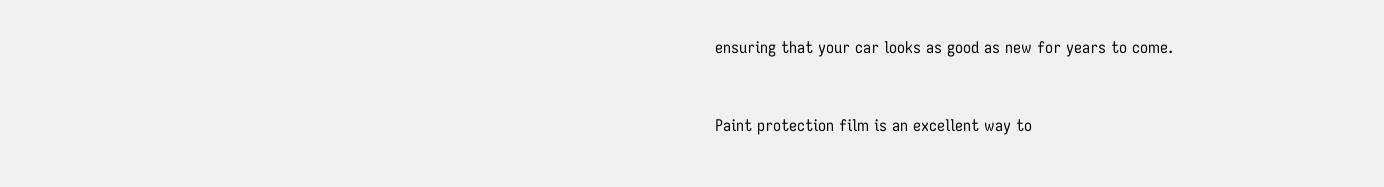ensuring that your car looks as good as new for years to come.


Paint protection film is an excellent way to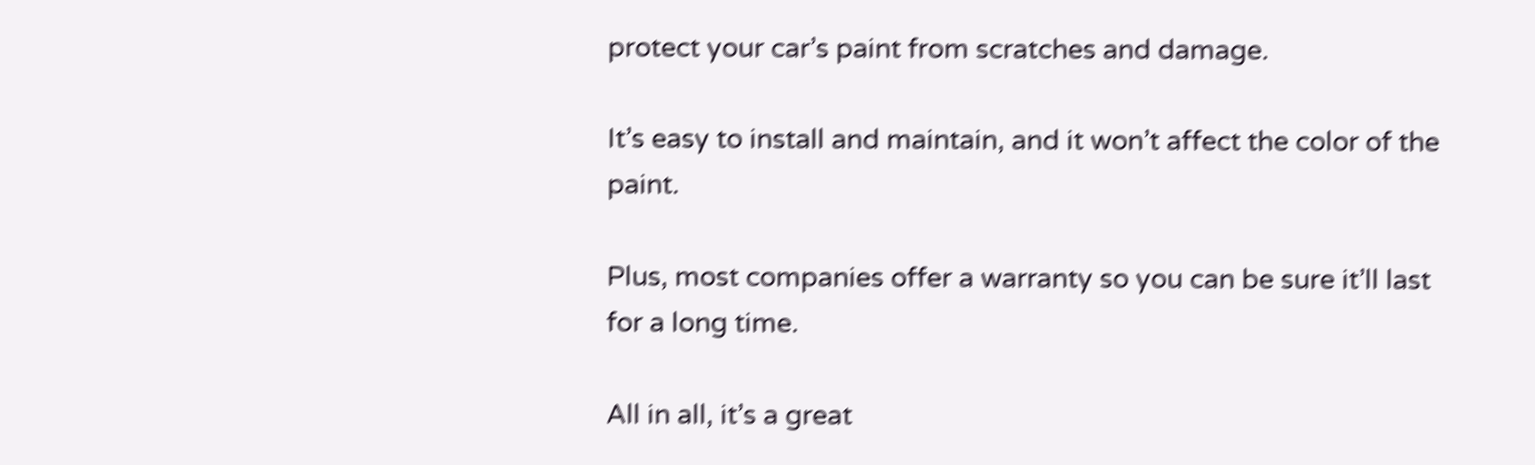protect your car’s paint from scratches and damage.

It’s easy to install and maintain, and it won’t affect the color of the paint.

Plus, most companies offer a warranty so you can be sure it’ll last for a long time.

All in all, it’s a great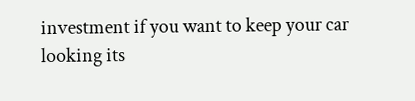investment if you want to keep your car looking its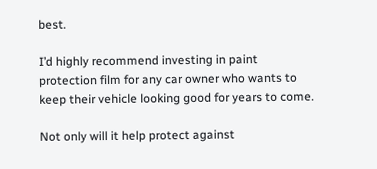best.

I’d highly recommend investing in paint protection film for any car owner who wants to keep their vehicle looking good for years to come.

Not only will it help protect against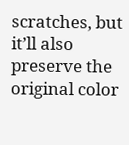scratches, but it’ll also preserve the original color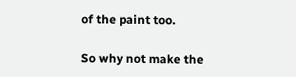of the paint too.

So why not make the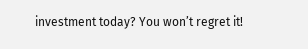investment today? You won’t regret it!